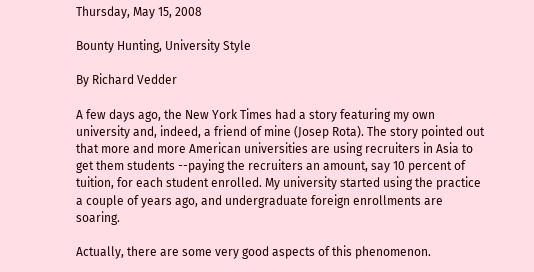Thursday, May 15, 2008

Bounty Hunting, University Style

By Richard Vedder

A few days ago, the New York Times had a story featuring my own university and, indeed, a friend of mine (Josep Rota). The story pointed out that more and more American universities are using recruiters in Asia to get them students --paying the recruiters an amount, say 10 percent of tuition, for each student enrolled. My university started using the practice a couple of years ago, and undergraduate foreign enrollments are soaring.

Actually, there are some very good aspects of this phenomenon.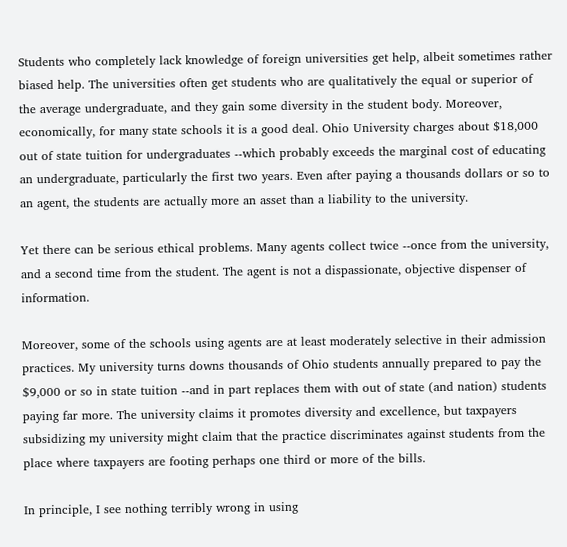Students who completely lack knowledge of foreign universities get help, albeit sometimes rather biased help. The universities often get students who are qualitatively the equal or superior of the average undergraduate, and they gain some diversity in the student body. Moreover, economically, for many state schools it is a good deal. Ohio University charges about $18,000 out of state tuition for undergraduates --which probably exceeds the marginal cost of educating an undergraduate, particularly the first two years. Even after paying a thousands dollars or so to an agent, the students are actually more an asset than a liability to the university.

Yet there can be serious ethical problems. Many agents collect twice --once from the university, and a second time from the student. The agent is not a dispassionate, objective dispenser of information.

Moreover, some of the schools using agents are at least moderately selective in their admission practices. My university turns downs thousands of Ohio students annually prepared to pay the $9,000 or so in state tuition --and in part replaces them with out of state (and nation) students paying far more. The university claims it promotes diversity and excellence, but taxpayers subsidizing my university might claim that the practice discriminates against students from the place where taxpayers are footing perhaps one third or more of the bills.

In principle, I see nothing terribly wrong in using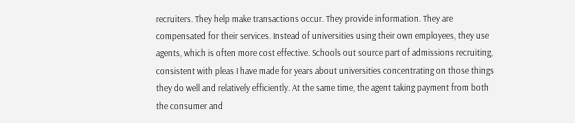recruiters. They help make transactions occur. They provide information. They are compensated for their services. Instead of universities using their own employees, they use agents, which is often more cost effective. Schools out source part of admissions recruiting, consistent with pleas I have made for years about universities concentrating on those things they do well and relatively efficiently. At the same time, the agent taking payment from both the consumer and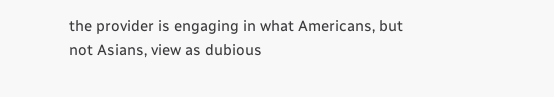the provider is engaging in what Americans, but not Asians, view as dubious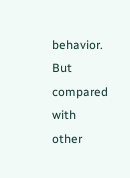behavior. But compared with other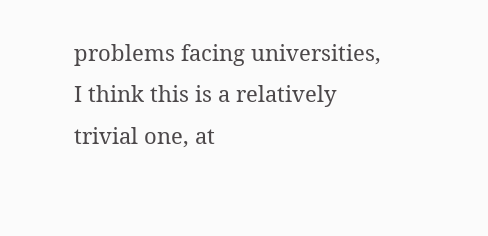problems facing universities, I think this is a relatively trivial one, at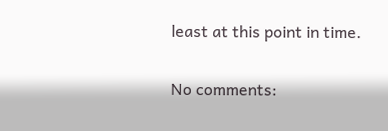least at this point in time.

No comments: